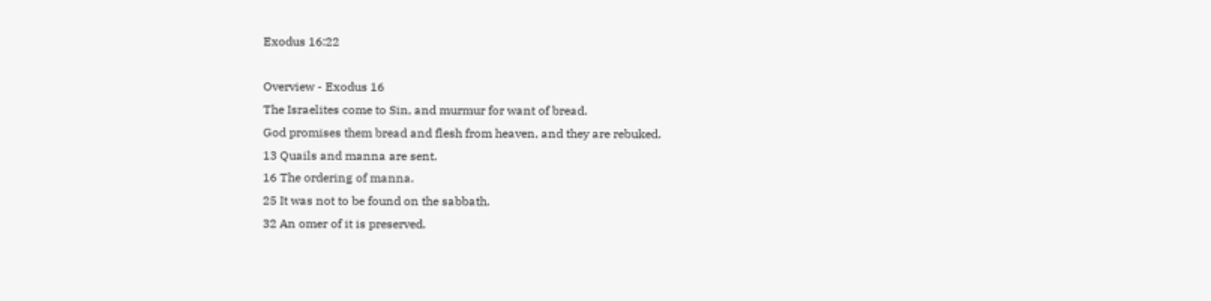Exodus 16:22

Overview - Exodus 16
The Israelites come to Sin, and murmur for want of bread.
God promises them bread and flesh from heaven, and they are rebuked.
13 Quails and manna are sent.
16 The ordering of manna.
25 It was not to be found on the sabbath.
32 An omer of it is preserved.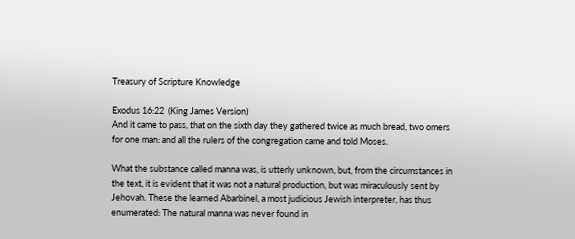Treasury of Scripture Knowledge

Exodus 16:22  (King James Version)
And it came to pass, that on the sixth day they gathered twice as much bread, two omers for one man: and all the rulers of the congregation came and told Moses.

What the substance called manna was, is utterly unknown, but, from the circumstances in the text, it is evident that it was not a natural production, but was miraculously sent by Jehovah. These the learned Abarbinel, a most judicious Jewish interpreter, has thus enumerated: The natural manna was never found in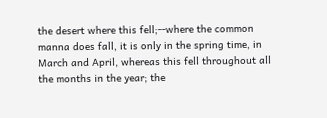the desert where this fell;--where the common manna does fall, it is only in the spring time, in March and April, whereas this fell throughout all the months in the year; the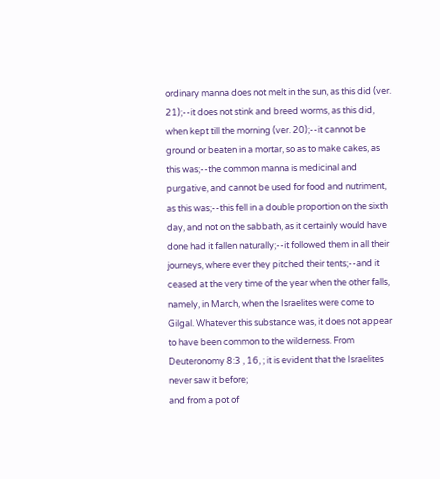ordinary manna does not melt in the sun, as this did (ver. 21);--it does not stink and breed worms, as this did, when kept till the morning (ver. 20);--it cannot be ground or beaten in a mortar, so as to make cakes, as this was;--the common manna is medicinal and purgative, and cannot be used for food and nutriment, as this was;--this fell in a double proportion on the sixth day, and not on the sabbath, as it certainly would have done had it fallen naturally;--it followed them in all their journeys, where ever they pitched their tents;--and it ceased at the very time of the year when the other falls, namely, in March, when the Israelites were come to Gilgal. Whatever this substance was, it does not appear to have been common to the wilderness. From Deuteronomy 8:3 , 16, ; it is evident that the Israelites never saw it before;
and from a pot of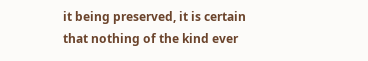it being preserved, it is certain that nothing of the kind ever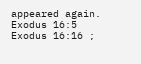appeared again. Exodus 16:5 Exodus 16:16 ;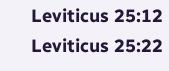Leviticus 25:12 Leviticus 25:22